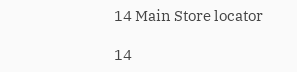14 Main Store locator

14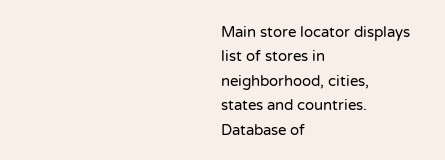Main store locator displays list of stores in neighborhood, cities, states and countries. Database of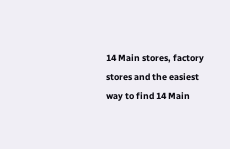14 Main stores, factory stores and the easiest way to find 14 Main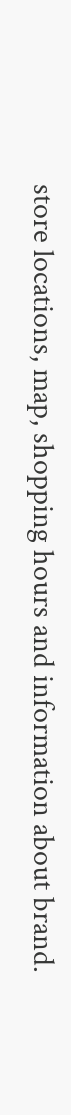store locations, map, shopping hours and information about brand.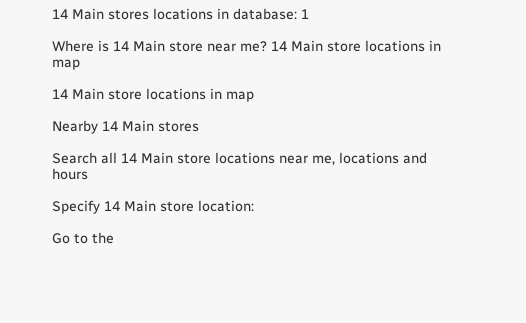14 Main stores locations in database: 1

Where is 14 Main store near me? 14 Main store locations in map

14 Main store locations in map

Nearby 14 Main stores

Search all 14 Main store locations near me, locations and hours

Specify 14 Main store location:

Go to the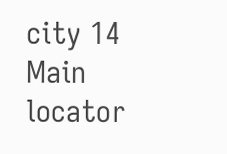city 14 Main locator